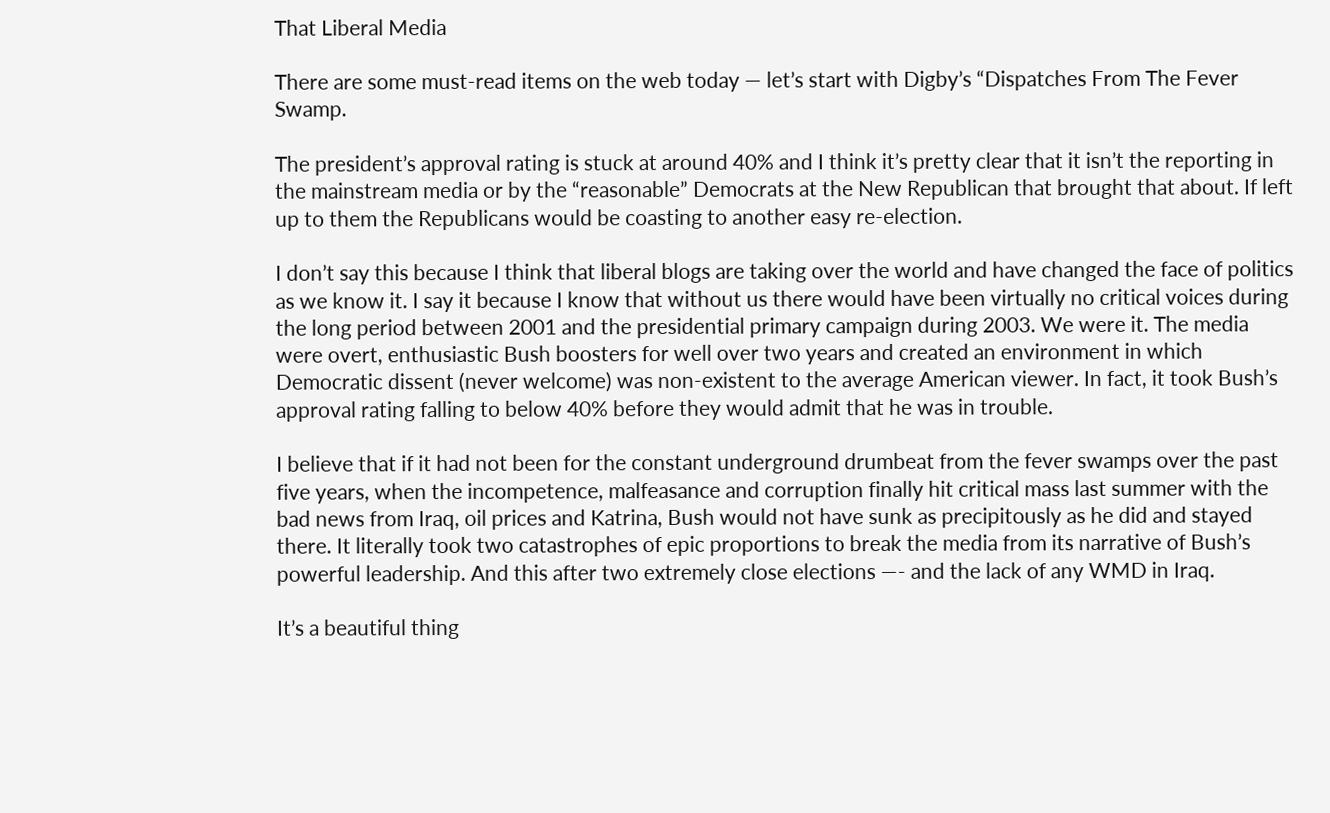That Liberal Media

There are some must-read items on the web today — let’s start with Digby’s “Dispatches From The Fever Swamp.

The president’s approval rating is stuck at around 40% and I think it’s pretty clear that it isn’t the reporting in the mainstream media or by the “reasonable” Democrats at the New Republican that brought that about. If left up to them the Republicans would be coasting to another easy re-election.

I don’t say this because I think that liberal blogs are taking over the world and have changed the face of politics as we know it. I say it because I know that without us there would have been virtually no critical voices during the long period between 2001 and the presidential primary campaign during 2003. We were it. The media were overt, enthusiastic Bush boosters for well over two years and created an environment in which Democratic dissent (never welcome) was non-existent to the average American viewer. In fact, it took Bush’s approval rating falling to below 40% before they would admit that he was in trouble.

I believe that if it had not been for the constant underground drumbeat from the fever swamps over the past five years, when the incompetence, malfeasance and corruption finally hit critical mass last summer with the bad news from Iraq, oil prices and Katrina, Bush would not have sunk as precipitously as he did and stayed there. It literally took two catastrophes of epic proportions to break the media from its narrative of Bush’s powerful leadership. And this after two extremely close elections —- and the lack of any WMD in Iraq.

It’s a beautiful thing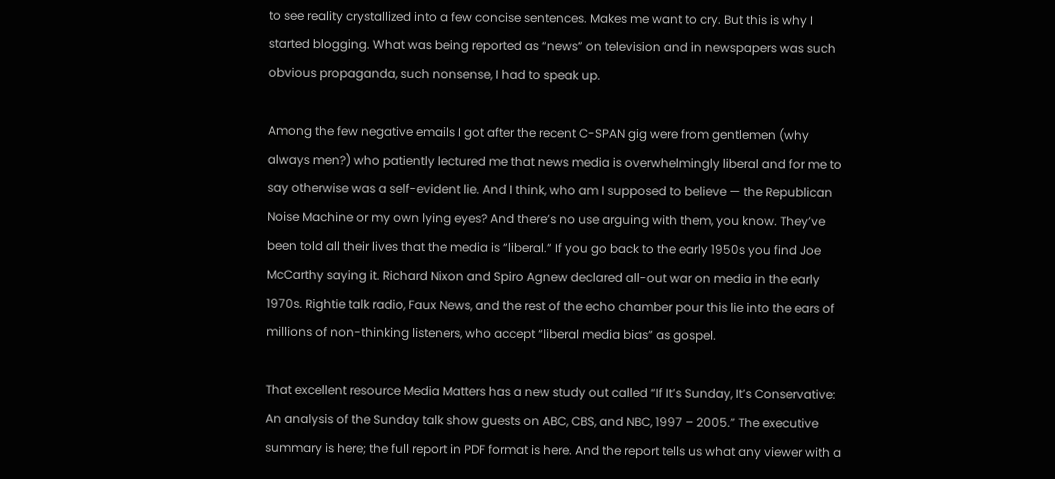to see reality crystallized into a few concise sentences. Makes me want to cry. But this is why I started blogging. What was being reported as “news” on television and in newspapers was such obvious propaganda, such nonsense, I had to speak up.

Among the few negative emails I got after the recent C-SPAN gig were from gentlemen (why always men?) who patiently lectured me that news media is overwhelmingly liberal and for me to say otherwise was a self-evident lie. And I think, who am I supposed to believe — the Republican Noise Machine or my own lying eyes? And there’s no use arguing with them, you know. They’ve been told all their lives that the media is “liberal.” If you go back to the early 1950s you find Joe McCarthy saying it. Richard Nixon and Spiro Agnew declared all-out war on media in the early 1970s. Rightie talk radio, Faux News, and the rest of the echo chamber pour this lie into the ears of millions of non-thinking listeners, who accept “liberal media bias” as gospel.

That excellent resource Media Matters has a new study out called “If It’s Sunday, It’s Conservative: An analysis of the Sunday talk show guests on ABC, CBS, and NBC, 1997 – 2005.” The executive summary is here; the full report in PDF format is here. And the report tells us what any viewer with a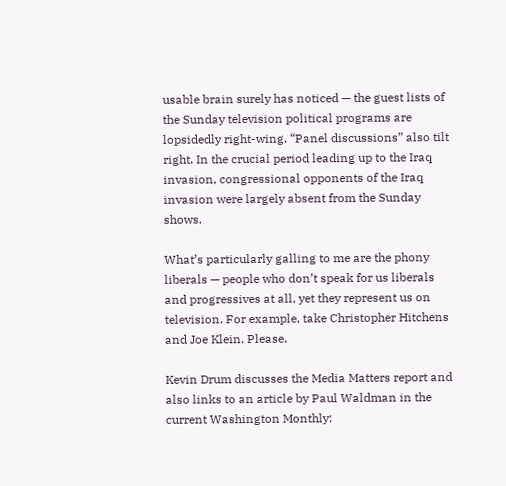usable brain surely has noticed — the guest lists of the Sunday television political programs are lopsidedly right-wing. “Panel discussions” also tilt right. In the crucial period leading up to the Iraq invasion, congressional opponents of the Iraq invasion were largely absent from the Sunday shows.

What’s particularly galling to me are the phony liberals — people who don’t speak for us liberals and progressives at all, yet they represent us on television. For example, take Christopher Hitchens and Joe Klein. Please.

Kevin Drum discusses the Media Matters report and also links to an article by Paul Waldman in the current Washington Monthly: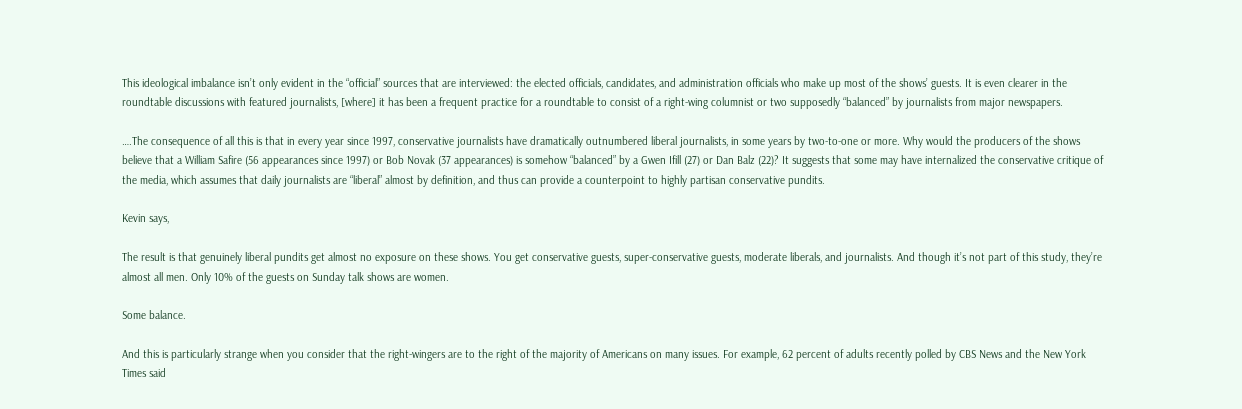This ideological imbalance isn’t only evident in the “official” sources that are interviewed: the elected officials, candidates, and administration officials who make up most of the shows’ guests. It is even clearer in the roundtable discussions with featured journalists, [where] it has been a frequent practice for a roundtable to consist of a right-wing columnist or two supposedly “balanced” by journalists from major newspapers.

….The consequence of all this is that in every year since 1997, conservative journalists have dramatically outnumbered liberal journalists, in some years by two-to-one or more. Why would the producers of the shows believe that a William Safire (56 appearances since 1997) or Bob Novak (37 appearances) is somehow “balanced” by a Gwen Ifill (27) or Dan Balz (22)? It suggests that some may have internalized the conservative critique of the media, which assumes that daily journalists are “liberal” almost by definition, and thus can provide a counterpoint to highly partisan conservative pundits.

Kevin says,

The result is that genuinely liberal pundits get almost no exposure on these shows. You get conservative guests, super-conservative guests, moderate liberals, and journalists. And though it’s not part of this study, they’re almost all men. Only 10% of the guests on Sunday talk shows are women.

Some balance.

And this is particularly strange when you consider that the right-wingers are to the right of the majority of Americans on many issues. For example, 62 percent of adults recently polled by CBS News and the New York Times said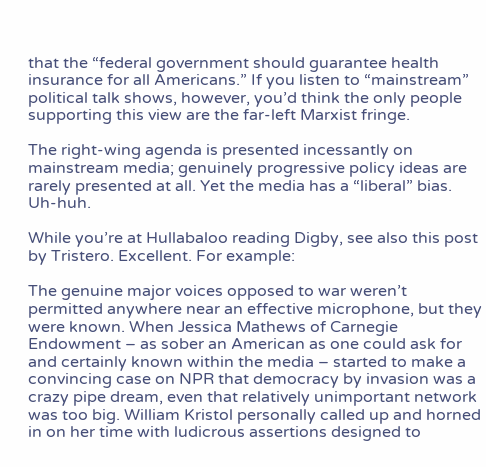that the “federal government should guarantee health insurance for all Americans.” If you listen to “mainstream” political talk shows, however, you’d think the only people supporting this view are the far-left Marxist fringe.

The right-wing agenda is presented incessantly on mainstream media; genuinely progressive policy ideas are rarely presented at all. Yet the media has a “liberal” bias. Uh-huh.

While you’re at Hullabaloo reading Digby, see also this post by Tristero. Excellent. For example:

The genuine major voices opposed to war weren’t permitted anywhere near an effective microphone, but they were known. When Jessica Mathews of Carnegie Endowment – as sober an American as one could ask for and certainly known within the media – started to make a convincing case on NPR that democracy by invasion was a crazy pipe dream, even that relatively unimportant network was too big. William Kristol personally called up and horned in on her time with ludicrous assertions designed to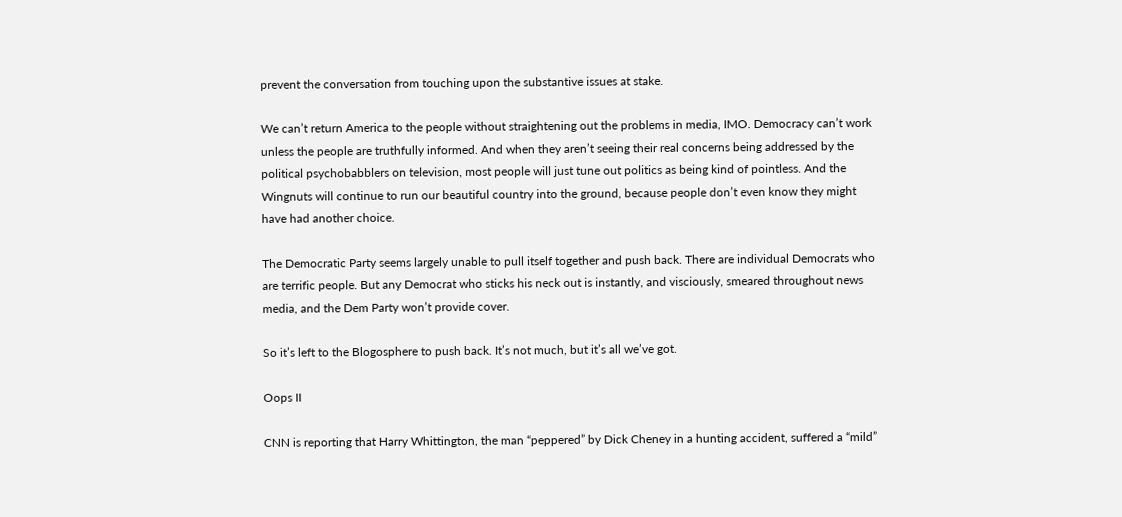prevent the conversation from touching upon the substantive issues at stake.

We can’t return America to the people without straightening out the problems in media, IMO. Democracy can’t work unless the people are truthfully informed. And when they aren’t seeing their real concerns being addressed by the political psychobabblers on television, most people will just tune out politics as being kind of pointless. And the Wingnuts will continue to run our beautiful country into the ground, because people don’t even know they might have had another choice.

The Democratic Party seems largely unable to pull itself together and push back. There are individual Democrats who are terrific people. But any Democrat who sticks his neck out is instantly, and visciously, smeared throughout news media, and the Dem Party won’t provide cover.

So it’s left to the Blogosphere to push back. It’s not much, but it’s all we’ve got.

Oops II

CNN is reporting that Harry Whittington, the man “peppered” by Dick Cheney in a hunting accident, suffered a “mild”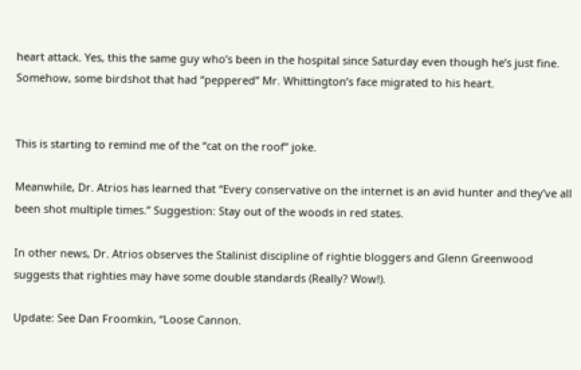heart attack. Yes, this the same guy who’s been in the hospital since Saturday even though he’s just fine. Somehow, some birdshot that had “peppered” Mr. Whittington’s face migrated to his heart.


This is starting to remind me of the “cat on the roof” joke.

Meanwhile, Dr. Atrios has learned that “Every conservative on the internet is an avid hunter and they’ve all been shot multiple times.” Suggestion: Stay out of the woods in red states.

In other news, Dr. Atrios observes the Stalinist discipline of rightie bloggers and Glenn Greenwood suggests that righties may have some double standards (Really? Wow!).

Update: See Dan Froomkin, “Loose Cannon.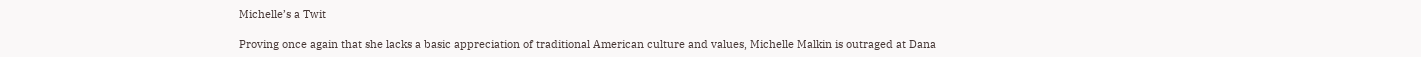Michelle’s a Twit

Proving once again that she lacks a basic appreciation of traditional American culture and values, Michelle Malkin is outraged at Dana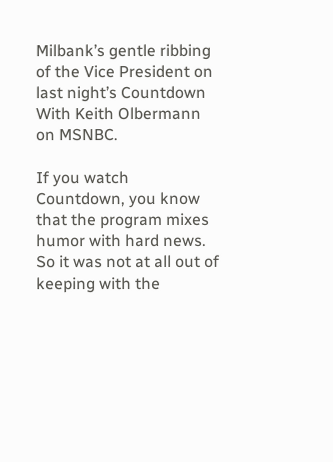Milbank’s gentle ribbing of the Vice President on last night’s Countdown With Keith Olbermann on MSNBC.

If you watch Countdown, you know that the program mixes humor with hard news. So it was not at all out of keeping with the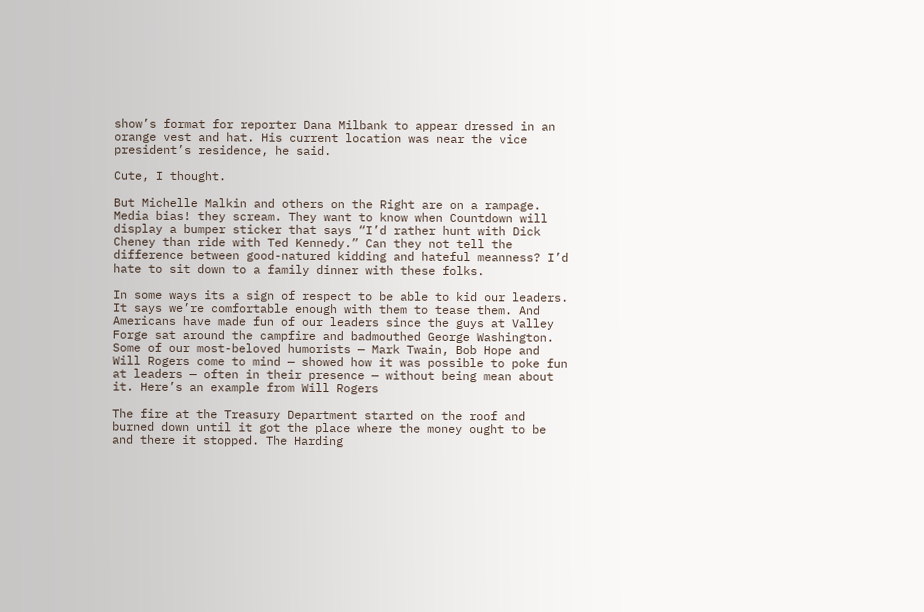show’s format for reporter Dana Milbank to appear dressed in an orange vest and hat. His current location was near the vice president’s residence, he said.

Cute, I thought.

But Michelle Malkin and others on the Right are on a rampage. Media bias! they scream. They want to know when Countdown will display a bumper sticker that says “I’d rather hunt with Dick Cheney than ride with Ted Kennedy.” Can they not tell the difference between good-natured kidding and hateful meanness? I’d hate to sit down to a family dinner with these folks.

In some ways its a sign of respect to be able to kid our leaders. It says we’re comfortable enough with them to tease them. And Americans have made fun of our leaders since the guys at Valley Forge sat around the campfire and badmouthed George Washington. Some of our most-beloved humorists — Mark Twain, Bob Hope and Will Rogers come to mind — showed how it was possible to poke fun at leaders — often in their presence — without being mean about it. Here’s an example from Will Rogers

The fire at the Treasury Department started on the roof and burned down until it got the place where the money ought to be and there it stopped. The Harding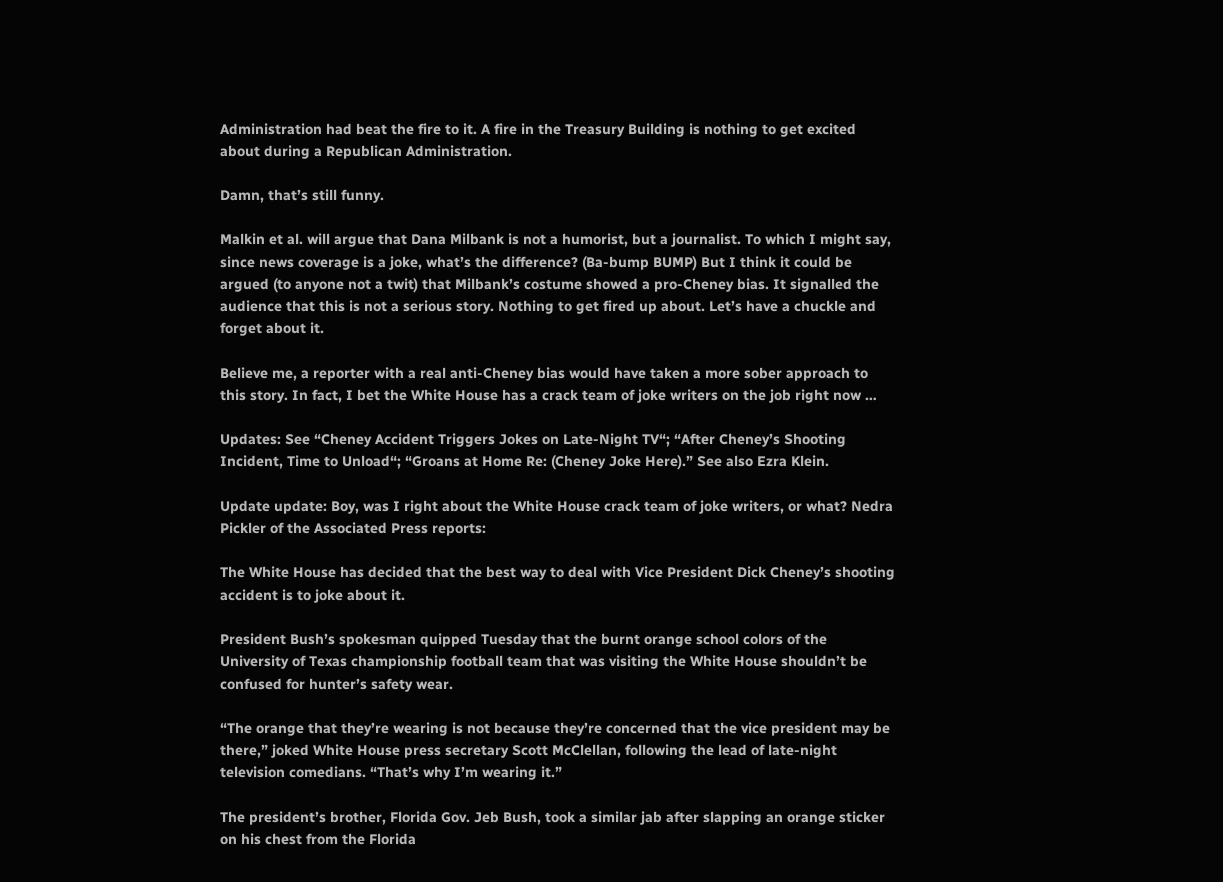Administration had beat the fire to it. A fire in the Treasury Building is nothing to get excited about during a Republican Administration.

Damn, that’s still funny.

Malkin et al. will argue that Dana Milbank is not a humorist, but a journalist. To which I might say, since news coverage is a joke, what’s the difference? (Ba-bump BUMP) But I think it could be argued (to anyone not a twit) that Milbank’s costume showed a pro-Cheney bias. It signalled the audience that this is not a serious story. Nothing to get fired up about. Let’s have a chuckle and forget about it.

Believe me, a reporter with a real anti-Cheney bias would have taken a more sober approach to this story. In fact, I bet the White House has a crack team of joke writers on the job right now …

Updates: See “Cheney Accident Triggers Jokes on Late-Night TV“; “After Cheney’s Shooting Incident, Time to Unload“; “Groans at Home Re: (Cheney Joke Here).” See also Ezra Klein.

Update update: Boy, was I right about the White House crack team of joke writers, or what? Nedra Pickler of the Associated Press reports:

The White House has decided that the best way to deal with Vice President Dick Cheney’s shooting accident is to joke about it.

President Bush’s spokesman quipped Tuesday that the burnt orange school colors of the University of Texas championship football team that was visiting the White House shouldn’t be confused for hunter’s safety wear.

“The orange that they’re wearing is not because they’re concerned that the vice president may be there,” joked White House press secretary Scott McClellan, following the lead of late-night television comedians. “That’s why I’m wearing it.”

The president’s brother, Florida Gov. Jeb Bush, took a similar jab after slapping an orange sticker on his chest from the Florida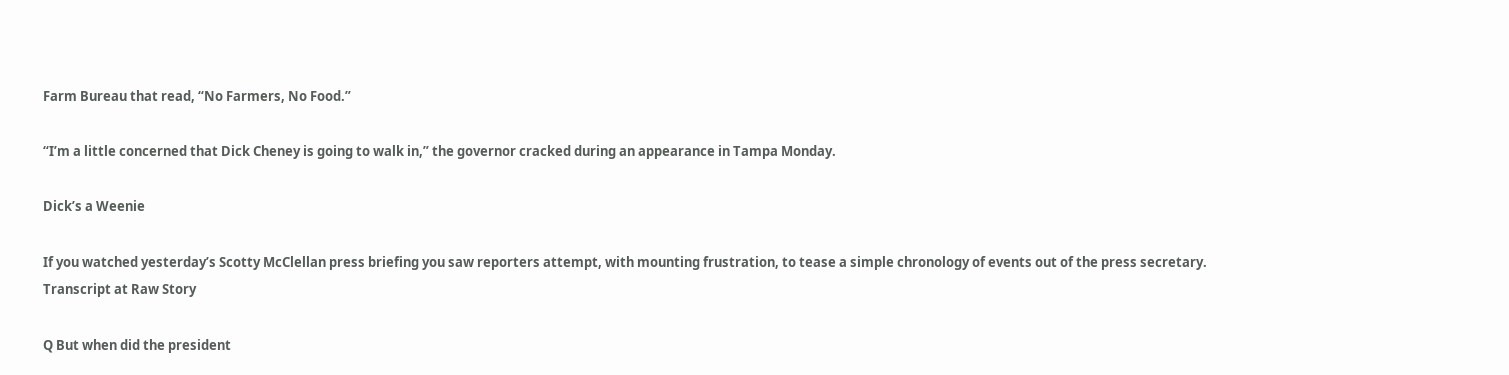Farm Bureau that read, “No Farmers, No Food.”

“I’m a little concerned that Dick Cheney is going to walk in,” the governor cracked during an appearance in Tampa Monday.

Dick’s a Weenie

If you watched yesterday’s Scotty McClellan press briefing you saw reporters attempt, with mounting frustration, to tease a simple chronology of events out of the press secretary. Transcript at Raw Story

Q But when did the president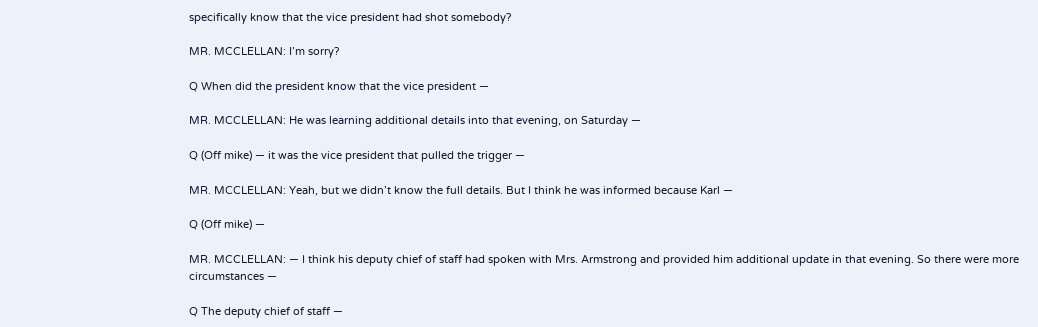specifically know that the vice president had shot somebody?

MR. MCCLELLAN: I’m sorry?

Q When did the president know that the vice president —

MR. MCCLELLAN: He was learning additional details into that evening, on Saturday —

Q (Off mike) — it was the vice president that pulled the trigger —

MR. MCCLELLAN: Yeah, but we didn’t know the full details. But I think he was informed because Karl —

Q (Off mike) —

MR. MCCLELLAN: — I think his deputy chief of staff had spoken with Mrs. Armstrong and provided him additional update in that evening. So there were more circumstances —

Q The deputy chief of staff —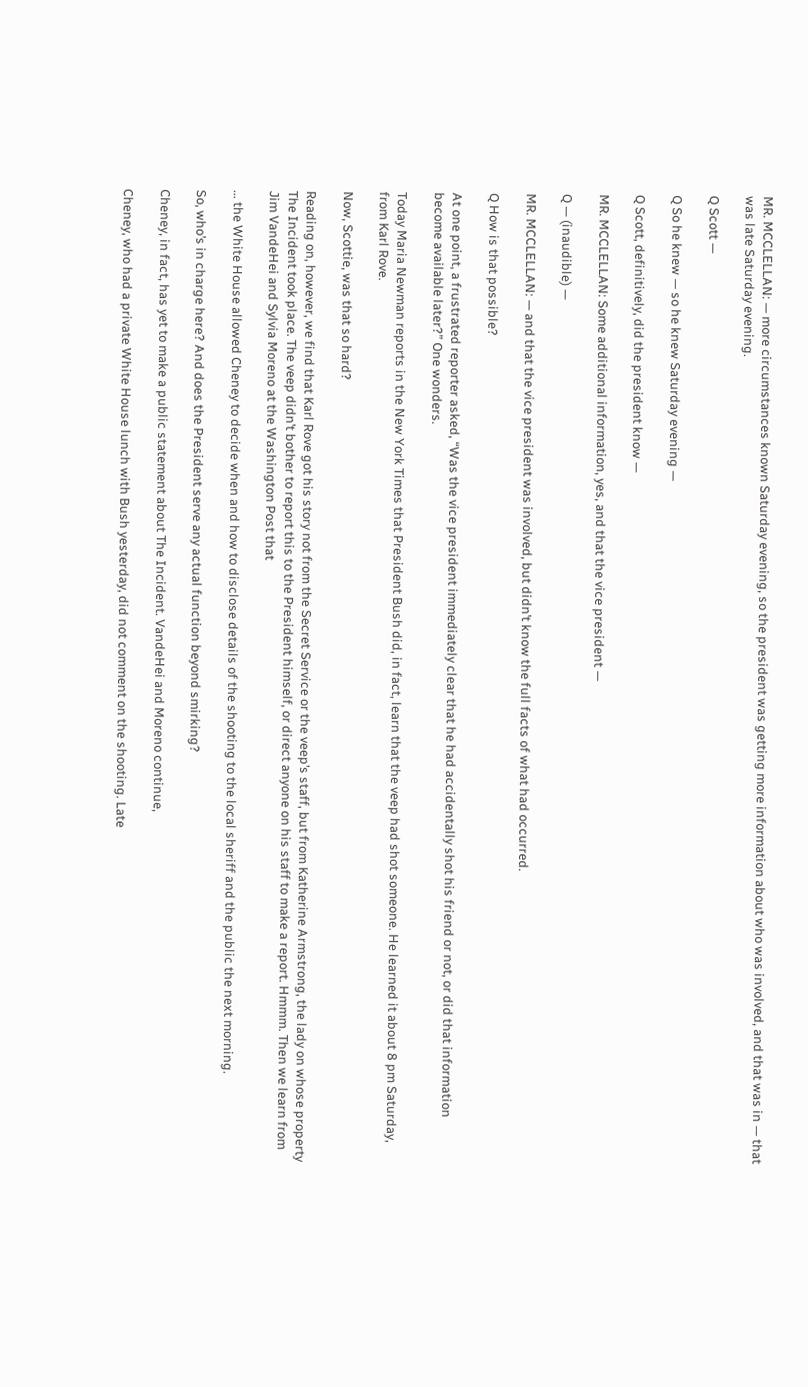MR. MCCLELLAN: — more circumstances known Saturday evening, so the president was getting more information about who was involved, and that was in — that was late Saturday evening.

Q Scott —

Q So he knew — so he knew Saturday evening —

Q Scott, definitively, did the president know —

MR. MCCLELLAN: Some additional information, yes, and that the vice president —

Q — (inaudible) —

MR. MCCLELLAN: — and that the vice president was involved, but didn’t know the full facts of what had occurred.

Q How is that possible?

At one point, a frustrated reporter asked, “Was the vice president immediately clear that he had accidentally shot his friend or not, or did that information become available later?” One wonders.

Today Maria Newman reports in the New York Times that President Bush did, in fact, learn that the veep had shot someone. He learned it about 8 pm Saturday, from Karl Rove.

Now, Scottie, was that so hard?

Reading on, however, we find that Karl Rove got his story not from the Secret Service or the veep’s staff, but from Katherine Armstrong, the lady on whose property The Incident took place. The veep didn’t bother to report this to the President himself, or direct anyone on his staff to make a report. Hmmm. Then we learn from Jim VandeHei and Sylvia Moreno at the Washington Post that

… the White House allowed Cheney to decide when and how to disclose details of the shooting to the local sheriff and the public the next morning.

So, who’s in charge here? And does the President serve any actual function beyond smirking?

Cheney, in fact, has yet to make a public statement about The Incident. VandeHei and Moreno continue,

Cheney, who had a private White House lunch with Bush yesterday, did not comment on the shooting. Late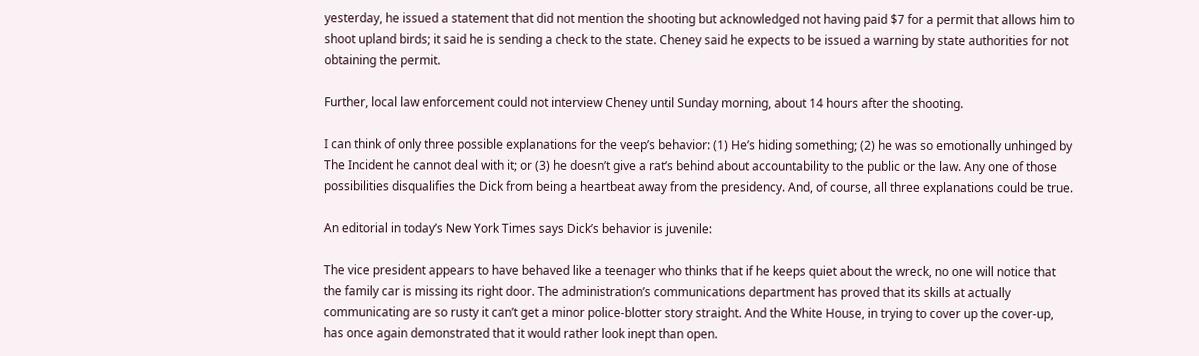yesterday, he issued a statement that did not mention the shooting but acknowledged not having paid $7 for a permit that allows him to shoot upland birds; it said he is sending a check to the state. Cheney said he expects to be issued a warning by state authorities for not obtaining the permit.

Further, local law enforcement could not interview Cheney until Sunday morning, about 14 hours after the shooting.

I can think of only three possible explanations for the veep’s behavior: (1) He’s hiding something; (2) he was so emotionally unhinged by The Incident he cannot deal with it; or (3) he doesn’t give a rat’s behind about accountability to the public or the law. Any one of those possibilities disqualifies the Dick from being a heartbeat away from the presidency. And, of course, all three explanations could be true.

An editorial in today’s New York Times says Dick’s behavior is juvenile:

The vice president appears to have behaved like a teenager who thinks that if he keeps quiet about the wreck, no one will notice that the family car is missing its right door. The administration’s communications department has proved that its skills at actually communicating are so rusty it can’t get a minor police-blotter story straight. And the White House, in trying to cover up the cover-up, has once again demonstrated that it would rather look inept than open.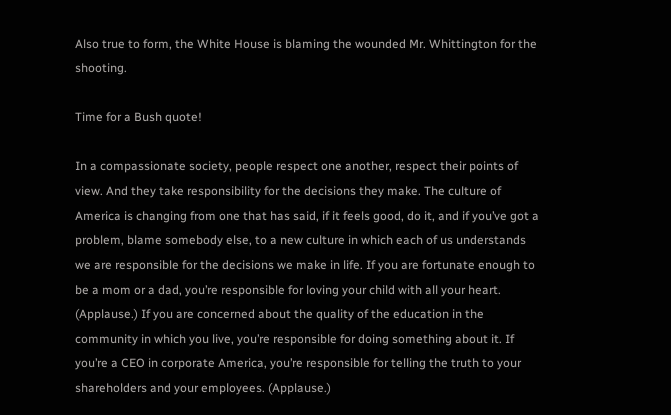Also true to form, the White House is blaming the wounded Mr. Whittington for the shooting.

Time for a Bush quote!

In a compassionate society, people respect one another, respect their points of view. And they take responsibility for the decisions they make. The culture of America is changing from one that has said, if it feels good, do it, and if you’ve got a problem, blame somebody else, to a new culture in which each of us understands we are responsible for the decisions we make in life. If you are fortunate enough to be a mom or a dad, you’re responsible for loving your child with all your heart. (Applause.) If you are concerned about the quality of the education in the community in which you live, you’re responsible for doing something about it. If you’re a CEO in corporate America, you’re responsible for telling the truth to your shareholders and your employees. (Applause.)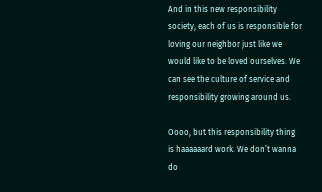And in this new responsibility society, each of us is responsible for loving our neighbor just like we would like to be loved ourselves. We can see the culture of service and responsibility growing around us.

Oooo, but this responsibility thing is haaaaaard work. We don’t wanna do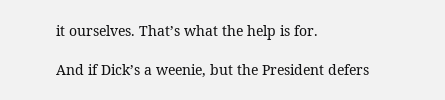it ourselves. That’s what the help is for.

And if Dick’s a weenie, but the President defers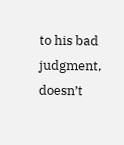to his bad judgment, doesn’t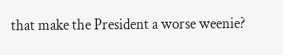that make the President a worse weenie?